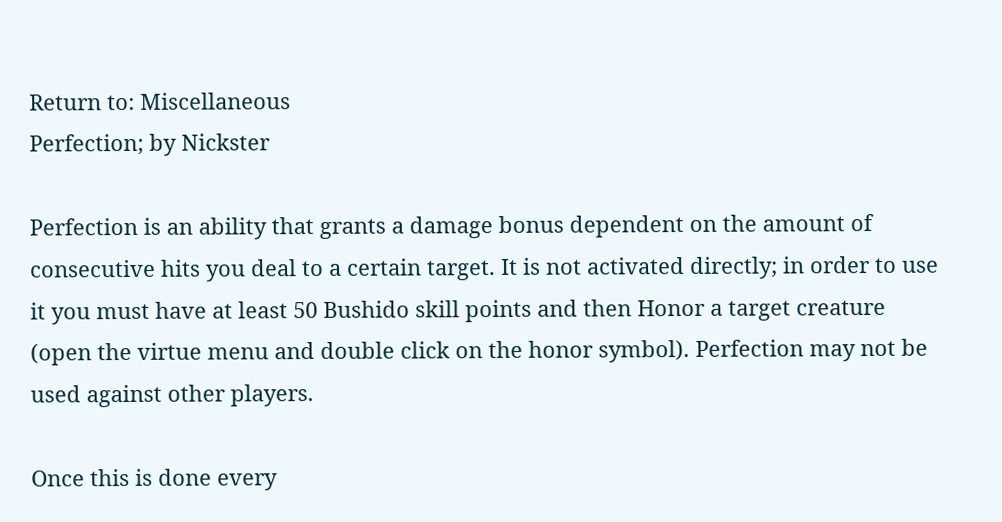Return to: Miscellaneous
Perfection; by Nickster

Perfection is an ability that grants a damage bonus dependent on the amount of consecutive hits you deal to a certain target. It is not activated directly; in order to use it you must have at least 50 Bushido skill points and then Honor a target creature (open the virtue menu and double click on the honor symbol). Perfection may not be used against other players.

Once this is done every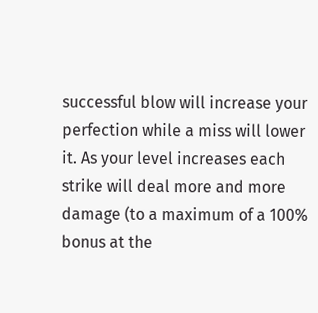successful blow will increase your perfection while a miss will lower it. As your level increases each strike will deal more and more damage (to a maximum of a 100% bonus at the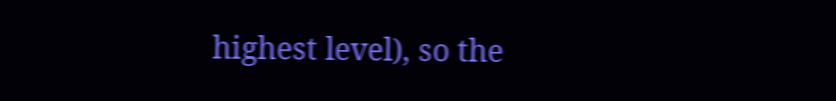highest level), so the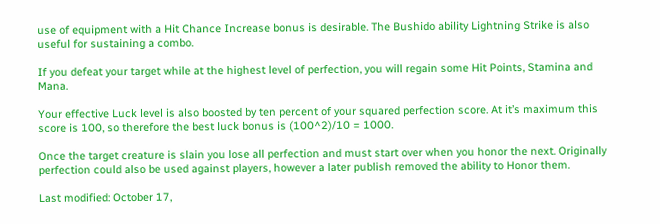use of equipment with a Hit Chance Increase bonus is desirable. The Bushido ability Lightning Strike is also useful for sustaining a combo.

If you defeat your target while at the highest level of perfection, you will regain some Hit Points, Stamina and Mana.

Your effective Luck level is also boosted by ten percent of your squared perfection score. At it’s maximum this score is 100, so therefore the best luck bonus is (100^2)/10 = 1000.

Once the target creature is slain you lose all perfection and must start over when you honor the next. Originally perfection could also be used against players, however a later publish removed the ability to Honor them.

Last modified: October 17,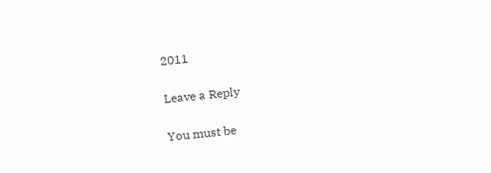2011

Leave a Reply

You must be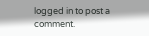logged in to post a comment.